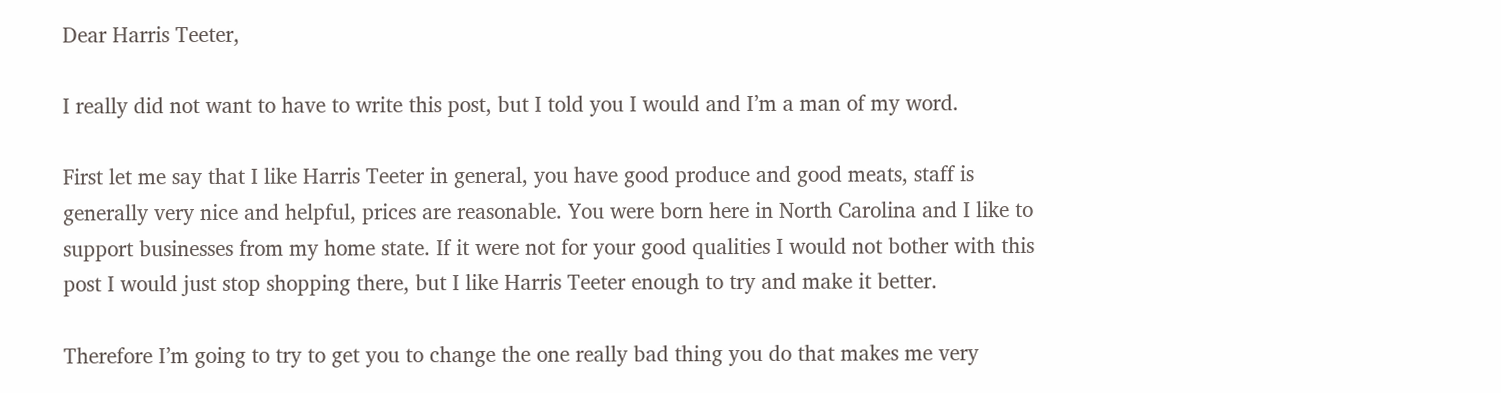Dear Harris Teeter,

I really did not want to have to write this post, but I told you I would and I’m a man of my word.

First let me say that I like Harris Teeter in general, you have good produce and good meats, staff is generally very nice and helpful, prices are reasonable. You were born here in North Carolina and I like to support businesses from my home state. If it were not for your good qualities I would not bother with this post I would just stop shopping there, but I like Harris Teeter enough to try and make it better.

Therefore I’m going to try to get you to change the one really bad thing you do that makes me very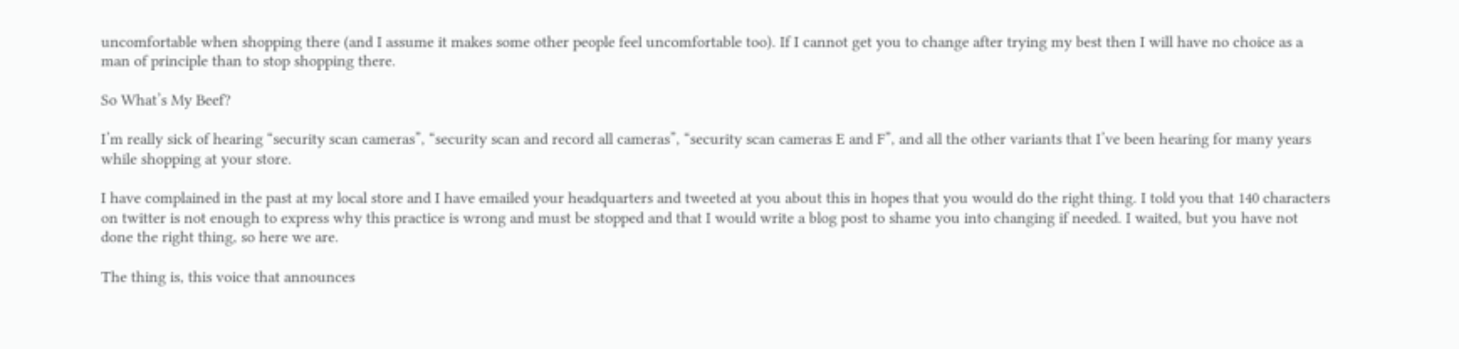uncomfortable when shopping there (and I assume it makes some other people feel uncomfortable too). If I cannot get you to change after trying my best then I will have no choice as a man of principle than to stop shopping there.

So What’s My Beef?

I’m really sick of hearing “security scan cameras”, “security scan and record all cameras”, “security scan cameras E and F”, and all the other variants that I’ve been hearing for many years while shopping at your store.

I have complained in the past at my local store and I have emailed your headquarters and tweeted at you about this in hopes that you would do the right thing. I told you that 140 characters on twitter is not enough to express why this practice is wrong and must be stopped and that I would write a blog post to shame you into changing if needed. I waited, but you have not done the right thing, so here we are.

The thing is, this voice that announces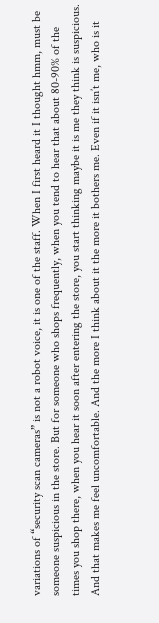variations of “security scan cameras” is not a robot voice, it is one of the staff. When I first heard it I thought hmm, must be someone suspicious in the store. But for someone who shops frequently, when you tend to hear that about 80-90% of the times you shop there, when you hear it soon after entering the store, you start thinking maybe it is me they think is suspicious. And that makes me feel uncomfortable. And the more I think about it the more it bothers me. Even if it isn’t me, who is it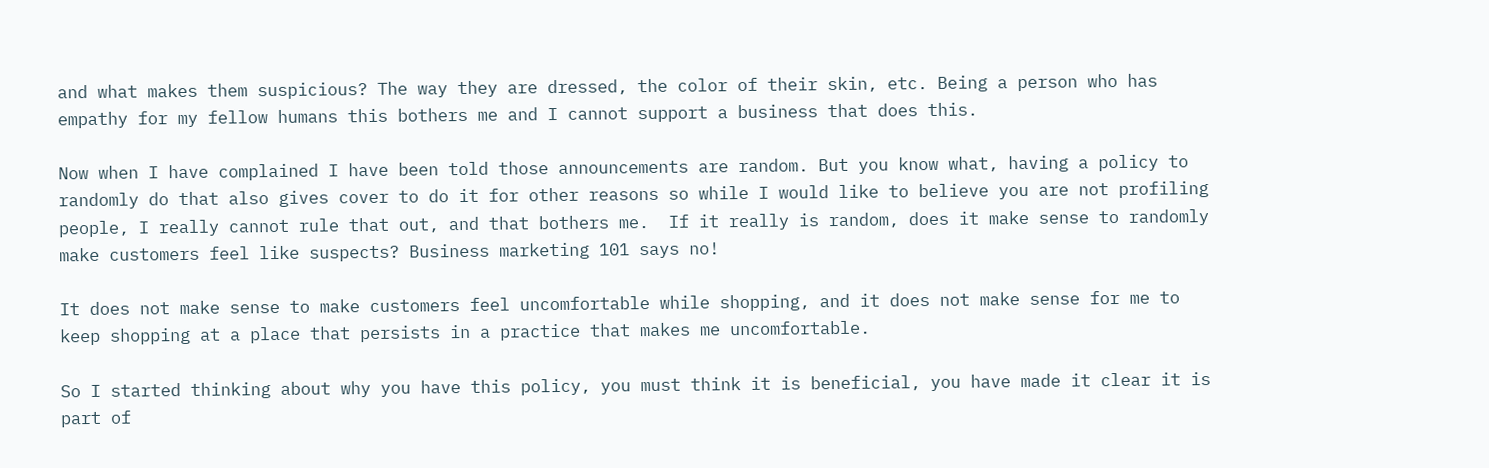and what makes them suspicious? The way they are dressed, the color of their skin, etc. Being a person who has empathy for my fellow humans this bothers me and I cannot support a business that does this.

Now when I have complained I have been told those announcements are random. But you know what, having a policy to randomly do that also gives cover to do it for other reasons so while I would like to believe you are not profiling people, I really cannot rule that out, and that bothers me.  If it really is random, does it make sense to randomly make customers feel like suspects? Business marketing 101 says no!

It does not make sense to make customers feel uncomfortable while shopping, and it does not make sense for me to keep shopping at a place that persists in a practice that makes me uncomfortable.

So I started thinking about why you have this policy, you must think it is beneficial, you have made it clear it is part of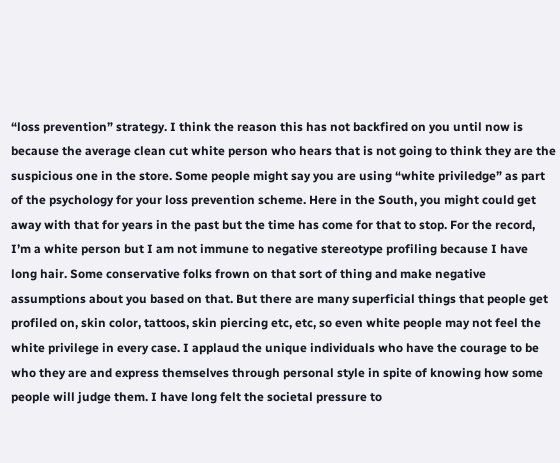“loss prevention” strategy. I think the reason this has not backfired on you until now is because the average clean cut white person who hears that is not going to think they are the suspicious one in the store. Some people might say you are using “white priviledge” as part of the psychology for your loss prevention scheme. Here in the South, you might could get away with that for years in the past but the time has come for that to stop. For the record, I’m a white person but I am not immune to negative stereotype profiling because I have long hair. Some conservative folks frown on that sort of thing and make negative assumptions about you based on that. But there are many superficial things that people get profiled on, skin color, tattoos, skin piercing etc, etc, so even white people may not feel the white privilege in every case. I applaud the unique individuals who have the courage to be who they are and express themselves through personal style in spite of knowing how some people will judge them. I have long felt the societal pressure to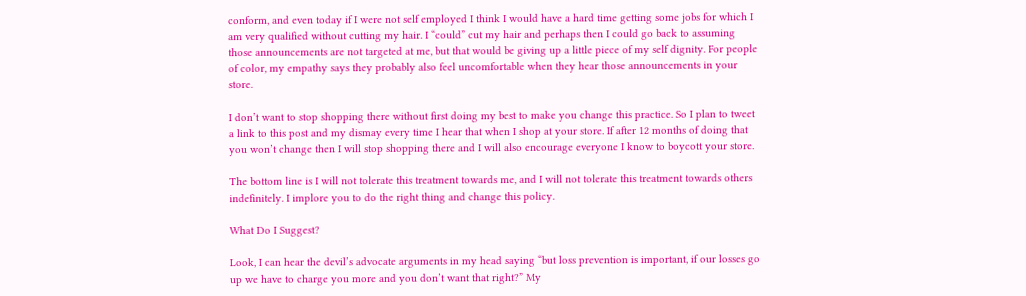conform, and even today if I were not self employed I think I would have a hard time getting some jobs for which I am very qualified without cutting my hair. I “could” cut my hair and perhaps then I could go back to assuming those announcements are not targeted at me, but that would be giving up a little piece of my self dignity. For people of color, my empathy says they probably also feel uncomfortable when they hear those announcements in your store.

I don’t want to stop shopping there without first doing my best to make you change this practice. So I plan to tweet a link to this post and my dismay every time I hear that when I shop at your store. If after 12 months of doing that you won’t change then I will stop shopping there and I will also encourage everyone I know to boycott your store.

The bottom line is I will not tolerate this treatment towards me, and I will not tolerate this treatment towards others indefinitely. I implore you to do the right thing and change this policy.

What Do I Suggest?

Look, I can hear the devil’s advocate arguments in my head saying “but loss prevention is important, if our losses go up we have to charge you more and you don’t want that right?” My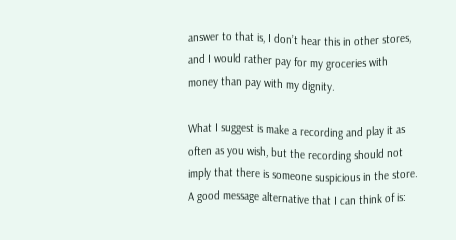answer to that is, I don’t hear this in other stores, and I would rather pay for my groceries with money than pay with my dignity.

What I suggest is make a recording and play it as often as you wish, but the recording should not imply that there is someone suspicious in the store. A good message alternative that I can think of is: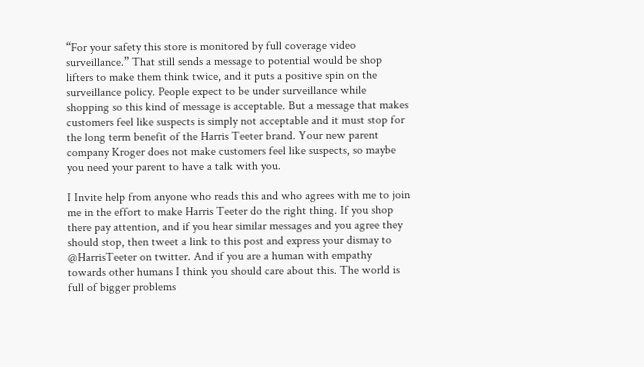“For your safety this store is monitored by full coverage video surveillance.” That still sends a message to potential would be shop lifters to make them think twice, and it puts a positive spin on the surveillance policy. People expect to be under surveillance while shopping so this kind of message is acceptable. But a message that makes customers feel like suspects is simply not acceptable and it must stop for the long term benefit of the Harris Teeter brand. Your new parent company Kroger does not make customers feel like suspects, so maybe you need your parent to have a talk with you.

I Invite help from anyone who reads this and who agrees with me to join me in the effort to make Harris Teeter do the right thing. If you shop there pay attention, and if you hear similar messages and you agree they should stop, then tweet a link to this post and express your dismay to @HarrisTeeter on twitter. And if you are a human with empathy towards other humans I think you should care about this. The world is full of bigger problems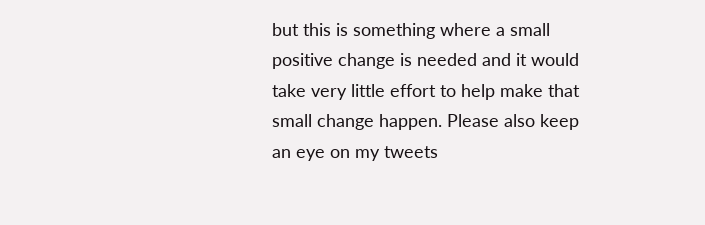but this is something where a small positive change is needed and it would take very little effort to help make that small change happen. Please also keep an eye on my tweets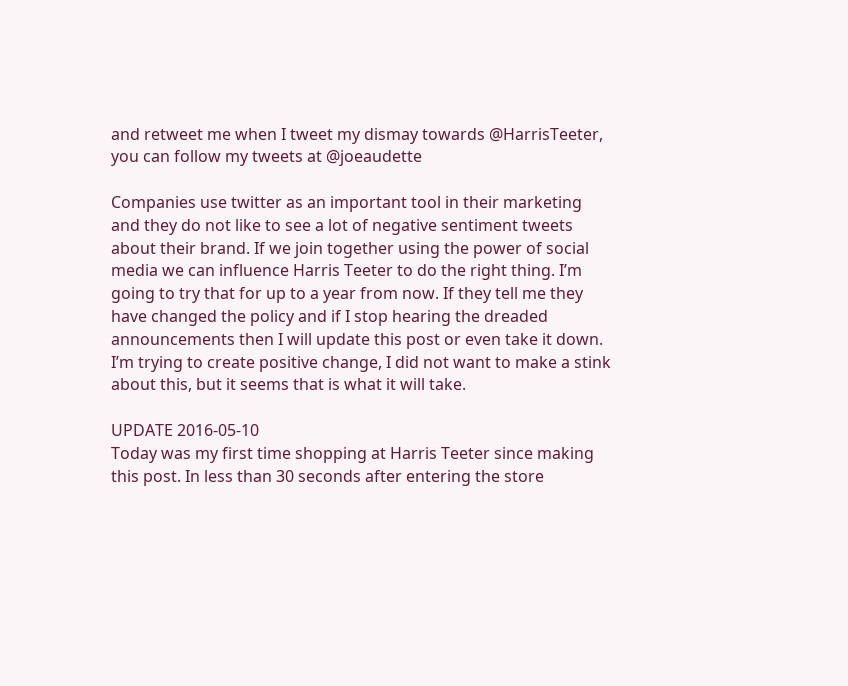and retweet me when I tweet my dismay towards @HarrisTeeter, you can follow my tweets at @joeaudette

Companies use twitter as an important tool in their marketing and they do not like to see a lot of negative sentiment tweets about their brand. If we join together using the power of social media we can influence Harris Teeter to do the right thing. I’m going to try that for up to a year from now. If they tell me they have changed the policy and if I stop hearing the dreaded announcements then I will update this post or even take it down. I’m trying to create positive change, I did not want to make a stink about this, but it seems that is what it will take.

UPDATE 2016-05-10
Today was my first time shopping at Harris Teeter since making this post. In less than 30 seconds after entering the store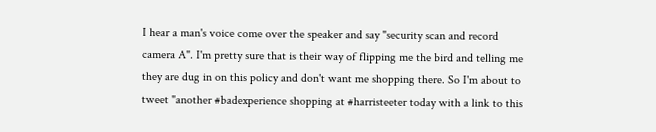I hear a man's voice come over the speaker and say "security scan and record camera A". I'm pretty sure that is their way of flipping me the bird and telling me they are dug in on this policy and don't want me shopping there. So I'm about to tweet "another #badexperience shopping at #harristeeter today with a link to this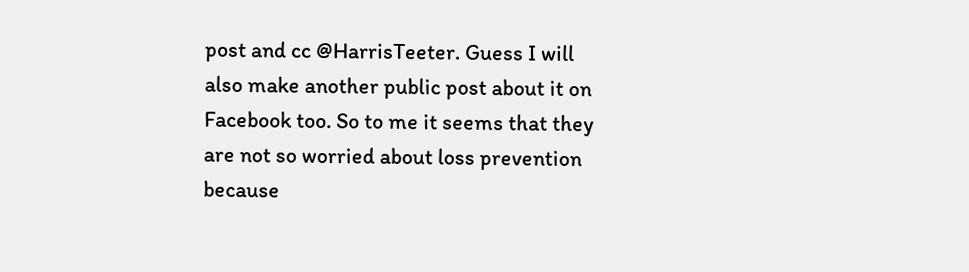post and cc @HarrisTeeter. Guess I will also make another public post about it on Facebook too. So to me it seems that they are not so worried about loss prevention because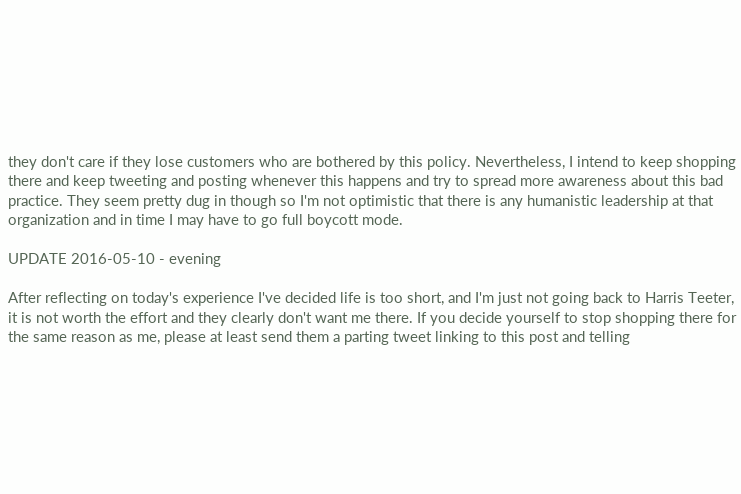they don't care if they lose customers who are bothered by this policy. Nevertheless, I intend to keep shopping there and keep tweeting and posting whenever this happens and try to spread more awareness about this bad practice. They seem pretty dug in though so I'm not optimistic that there is any humanistic leadership at that organization and in time I may have to go full boycott mode.

UPDATE 2016-05-10 - evening

After reflecting on today's experience I've decided life is too short, and I'm just not going back to Harris Teeter, it is not worth the effort and they clearly don't want me there. If you decide yourself to stop shopping there for the same reason as me, please at least send them a parting tweet linking to this post and telling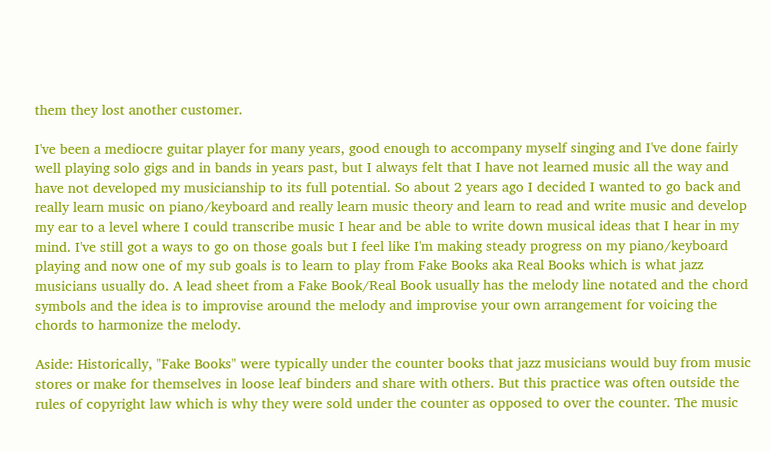them they lost another customer.

I've been a mediocre guitar player for many years, good enough to accompany myself singing and I've done fairly well playing solo gigs and in bands in years past, but I always felt that I have not learned music all the way and have not developed my musicianship to its full potential. So about 2 years ago I decided I wanted to go back and really learn music on piano/keyboard and really learn music theory and learn to read and write music and develop my ear to a level where I could transcribe music I hear and be able to write down musical ideas that I hear in my mind. I've still got a ways to go on those goals but I feel like I'm making steady progress on my piano/keyboard playing and now one of my sub goals is to learn to play from Fake Books aka Real Books which is what jazz musicians usually do. A lead sheet from a Fake Book/Real Book usually has the melody line notated and the chord symbols and the idea is to improvise around the melody and improvise your own arrangement for voicing the chords to harmonize the melody.

Aside: Historically, "Fake Books" were typically under the counter books that jazz musicians would buy from music stores or make for themselves in loose leaf binders and share with others. But this practice was often outside the rules of copyright law which is why they were sold under the counter as opposed to over the counter. The music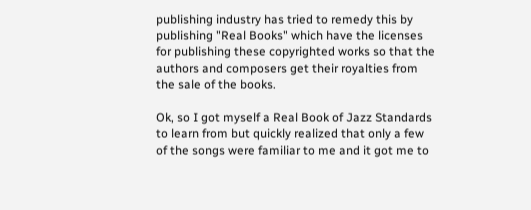publishing industry has tried to remedy this by publishing "Real Books" which have the licenses for publishing these copyrighted works so that the authors and composers get their royalties from the sale of the books.

Ok, so I got myself a Real Book of Jazz Standards to learn from but quickly realized that only a few of the songs were familiar to me and it got me to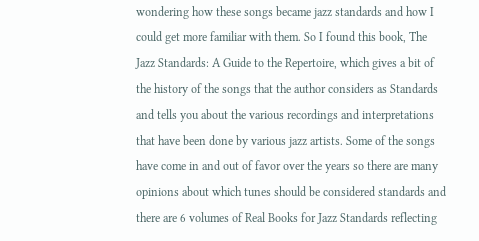wondering how these songs became jazz standards and how I could get more familiar with them. So I found this book, The Jazz Standards: A Guide to the Repertoire, which gives a bit of the history of the songs that the author considers as Standards and tells you about the various recordings and interpretations that have been done by various jazz artists. Some of the songs have come in and out of favor over the years so there are many opinions about which tunes should be considered standards and there are 6 volumes of Real Books for Jazz Standards reflecting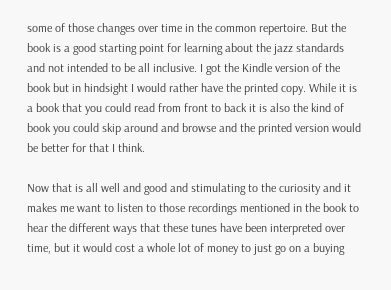some of those changes over time in the common repertoire. But the book is a good starting point for learning about the jazz standards and not intended to be all inclusive. I got the Kindle version of the book but in hindsight I would rather have the printed copy. While it is a book that you could read from front to back it is also the kind of book you could skip around and browse and the printed version would be better for that I think.

Now that is all well and good and stimulating to the curiosity and it makes me want to listen to those recordings mentioned in the book to hear the different ways that these tunes have been interpreted over time, but it would cost a whole lot of money to just go on a buying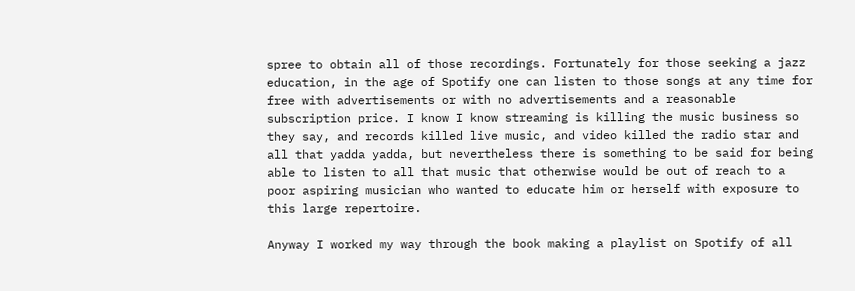spree to obtain all of those recordings. Fortunately for those seeking a jazz education, in the age of Spotify one can listen to those songs at any time for free with advertisements or with no advertisements and a reasonable subscription price. I know I know streaming is killing the music business so they say, and records killed live music, and video killed the radio star and all that yadda yadda, but nevertheless there is something to be said for being able to listen to all that music that otherwise would be out of reach to a poor aspiring musician who wanted to educate him or herself with exposure to this large repertoire.

Anyway I worked my way through the book making a playlist on Spotify of all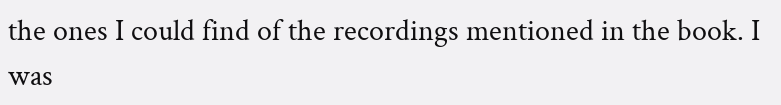the ones I could find of the recordings mentioned in the book. I was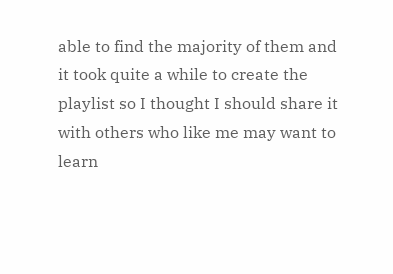able to find the majority of them and it took quite a while to create the playlist so I thought I should share it with others who like me may want to learn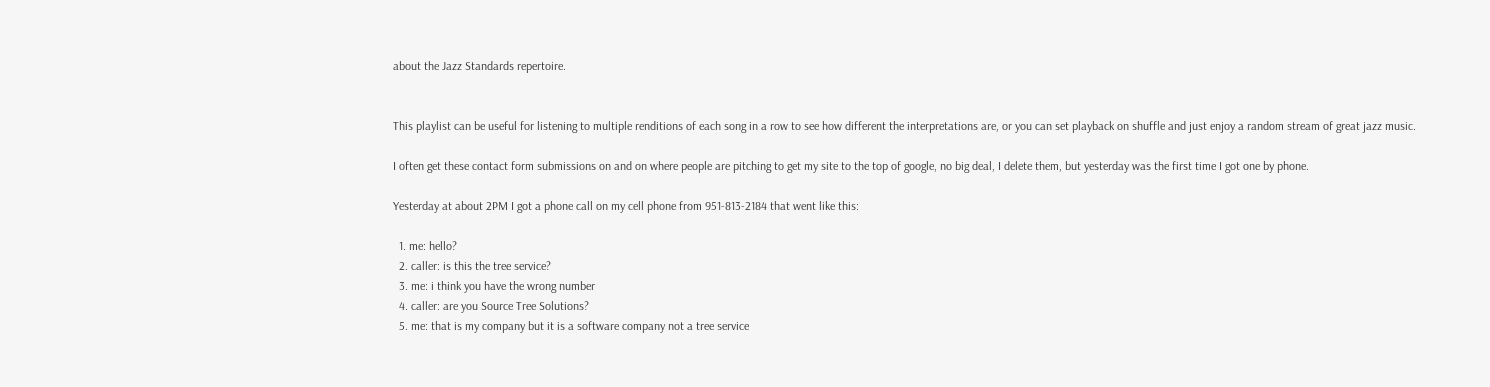about the Jazz Standards repertoire.


This playlist can be useful for listening to multiple renditions of each song in a row to see how different the interpretations are, or you can set playback on shuffle and just enjoy a random stream of great jazz music.

I often get these contact form submissions on and on where people are pitching to get my site to the top of google, no big deal, I delete them, but yesterday was the first time I got one by phone.

Yesterday at about 2PM I got a phone call on my cell phone from 951-813-2184 that went like this:

  1. me: hello?
  2. caller: is this the tree service?
  3. me: i think you have the wrong number
  4. caller: are you Source Tree Solutions?
  5. me: that is my company but it is a software company not a tree service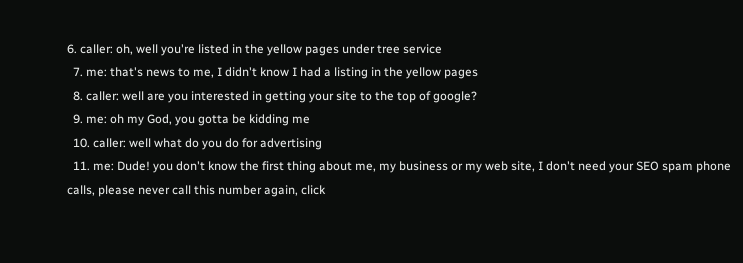6. caller: oh, well you're listed in the yellow pages under tree service
  7. me: that's news to me, I didn't know I had a listing in the yellow pages
  8. caller: well are you interested in getting your site to the top of google?
  9. me: oh my God, you gotta be kidding me
  10. caller: well what do you do for advertising
  11. me: Dude! you don't know the first thing about me, my business or my web site, I don't need your SEO spam phone calls, please never call this number again, click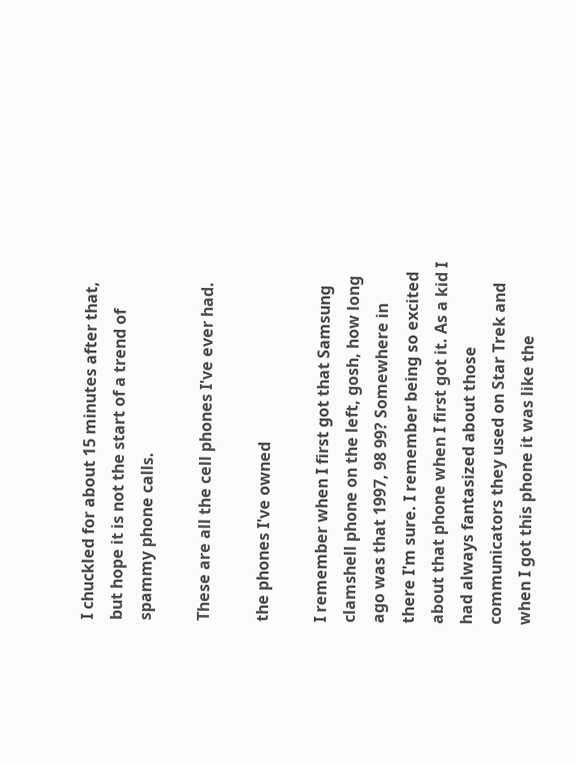I chuckled for about 15 minutes after that, but hope it is not the start of a trend of spammy phone calls.

These are all the cell phones I've ever had.

the phones I've owned

I remember when I first got that Samsung clamshell phone on the left, gosh, how long ago was that 1997, 98 99? Somewhere in there I'm sure. I remember being so excited about that phone when I first got it. As a kid I had always fantasized about those communicators they used on Star Trek and when I got this phone it was like the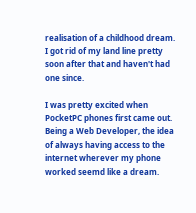realisation of a childhood dream. I got rid of my land line pretty soon after that and haven't had one since.

I was pretty excited when PocketPC phones first came out. Being a Web Developer, the idea of always having access to the internet wherever my phone worked seemd like a dream.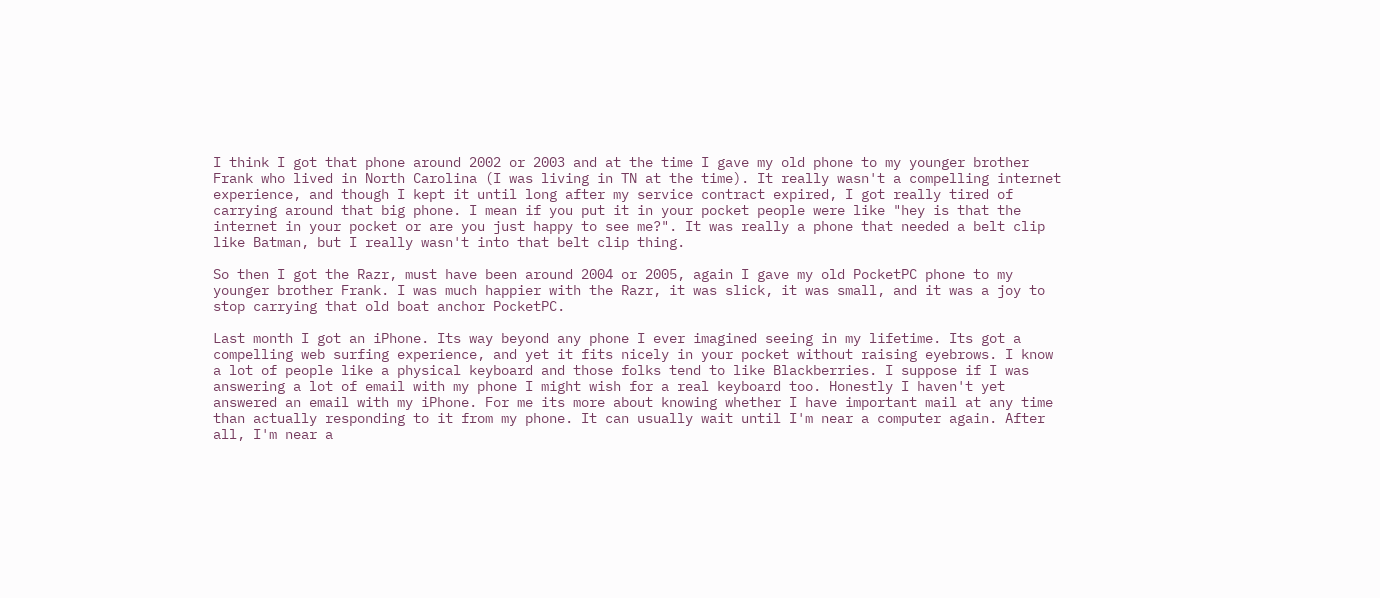I think I got that phone around 2002 or 2003 and at the time I gave my old phone to my younger brother Frank who lived in North Carolina (I was living in TN at the time). It really wasn't a compelling internet experience, and though I kept it until long after my service contract expired, I got really tired of carrying around that big phone. I mean if you put it in your pocket people were like "hey is that the internet in your pocket or are you just happy to see me?". It was really a phone that needed a belt clip like Batman, but I really wasn't into that belt clip thing.

So then I got the Razr, must have been around 2004 or 2005, again I gave my old PocketPC phone to my younger brother Frank. I was much happier with the Razr, it was slick, it was small, and it was a joy to stop carrying that old boat anchor PocketPC.

Last month I got an iPhone. Its way beyond any phone I ever imagined seeing in my lifetime. Its got a compelling web surfing experience, and yet it fits nicely in your pocket without raising eyebrows. I know a lot of people like a physical keyboard and those folks tend to like Blackberries. I suppose if I was answering a lot of email with my phone I might wish for a real keyboard too. Honestly I haven't yet answered an email with my iPhone. For me its more about knowing whether I have important mail at any time than actually responding to it from my phone. It can usually wait until I'm near a computer again. After all, I'm near a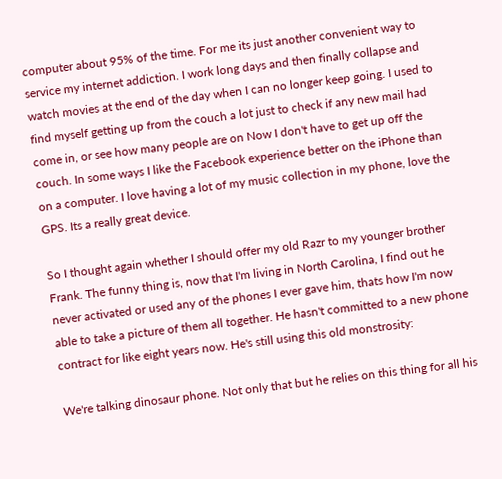computer about 95% of the time. For me its just another convenient way to service my internet addiction. I work long days and then finally collapse and watch movies at the end of the day when I can no longer keep going. I used to find myself getting up from the couch a lot just to check if any new mail had come in, or see how many people are on Now I don't have to get up off the couch. In some ways I like the Facebook experience better on the iPhone than on a computer. I love having a lot of my music collection in my phone, love the GPS. Its a really great device.

So I thought again whether I should offer my old Razr to my younger brother Frank. The funny thing is, now that I'm living in North Carolina, I find out he never activated or used any of the phones I ever gave him, thats how I'm now able to take a picture of them all together. He hasn't committed to a new phone contract for like eight years now. He's still using this old monstrosity:

We're talking dinosaur phone. Not only that but he relies on this thing for all his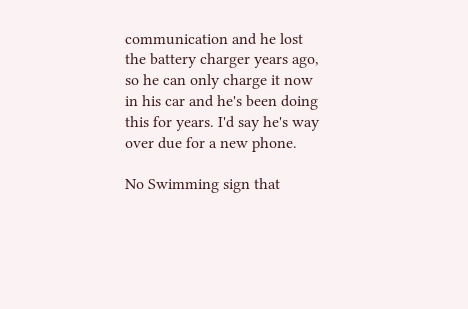communication and he lost the battery charger years ago, so he can only charge it now in his car and he's been doing this for years. I'd say he's way over due for a new phone.

No Swimming sign that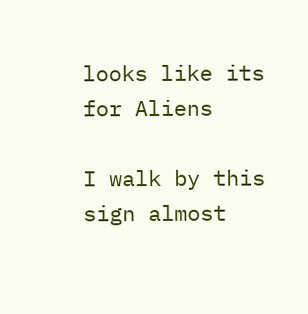looks like its for Aliens

I walk by this sign almost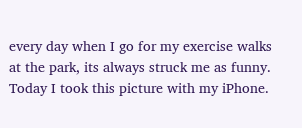every day when I go for my exercise walks at the park, its always struck me as funny. Today I took this picture with my iPhone.